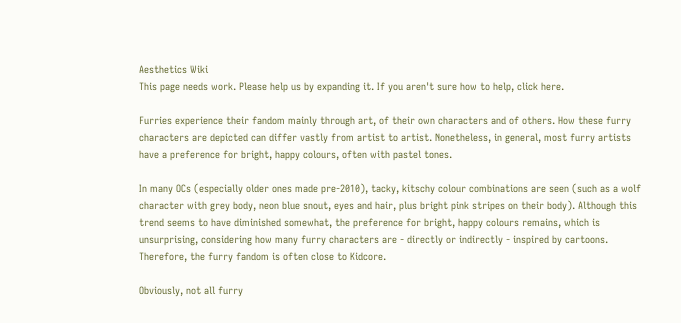Aesthetics Wiki
This page needs work. Please help us by expanding it. If you aren't sure how to help, click here.

Furries experience their fandom mainly through art, of their own characters and of others. How these furry characters are depicted can differ vastly from artist to artist. Nonetheless, in general, most furry artists have a preference for bright, happy colours, often with pastel tones.

In many OCs (especially older ones made pre-2010), tacky, kitschy colour combinations are seen (such as a wolf character with grey body, neon blue snout, eyes and hair, plus bright pink stripes on their body). Although this trend seems to have diminished somewhat, the preference for bright, happy colours remains, which is unsurprising, considering how many furry characters are - directly or indirectly - inspired by cartoons. Therefore, the furry fandom is often close to Kidcore.

Obviously, not all furry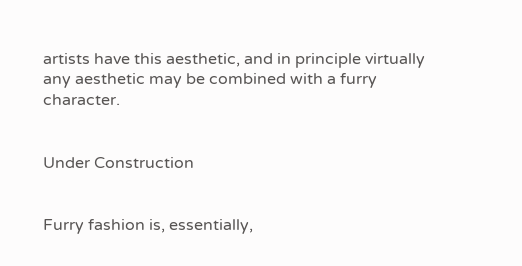artists have this aesthetic, and in principle virtually any aesthetic may be combined with a furry character.


Under Construction


Furry fashion is, essentially,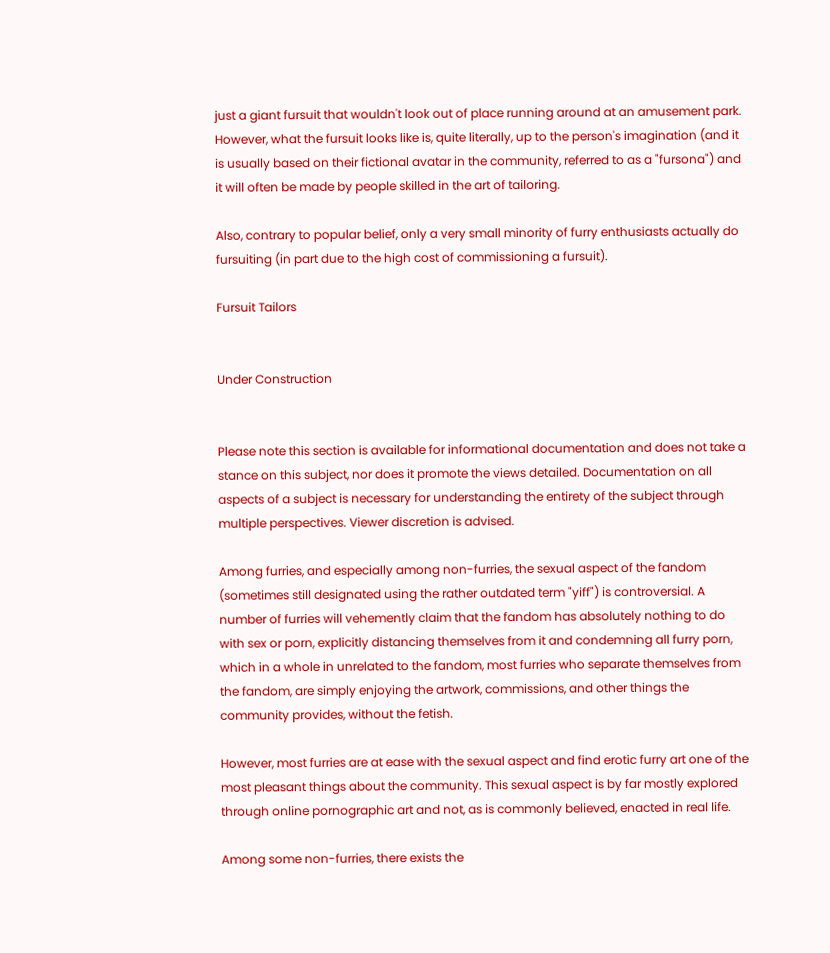just a giant fursuit that wouldn't look out of place running around at an amusement park. However, what the fursuit looks like is, quite literally, up to the person's imagination (and it is usually based on their fictional avatar in the community, referred to as a "fursona") and it will often be made by people skilled in the art of tailoring.

Also, contrary to popular belief, only a very small minority of furry enthusiasts actually do fursuiting (in part due to the high cost of commissioning a fursuit).

Fursuit Tailors


Under Construction


Please note this section is available for informational documentation and does not take a stance on this subject, nor does it promote the views detailed. Documentation on all aspects of a subject is necessary for understanding the entirety of the subject through multiple perspectives. Viewer discretion is advised.

Among furries, and especially among non-furries, the sexual aspect of the fandom (sometimes still designated using the rather outdated term "yiff") is controversial. A number of furries will vehemently claim that the fandom has absolutely nothing to do with sex or porn, explicitly distancing themselves from it and condemning all furry porn, which in a whole in unrelated to the fandom, most furries who separate themselves from the fandom, are simply enjoying the artwork, commissions, and other things the community provides, without the fetish.

However, most furries are at ease with the sexual aspect and find erotic furry art one of the most pleasant things about the community. This sexual aspect is by far mostly explored through online pornographic art and not, as is commonly believed, enacted in real life.

Among some non-furries, there exists the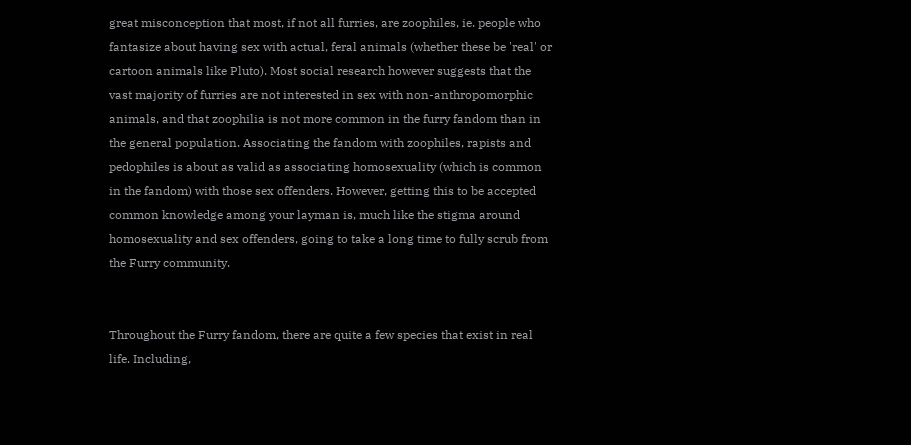great misconception that most, if not all furries, are zoophiles, ie. people who fantasize about having sex with actual, feral animals (whether these be 'real' or cartoon animals like Pluto). Most social research however suggests that the vast majority of furries are not interested in sex with non-anthropomorphic animals, and that zoophilia is not more common in the furry fandom than in the general population. Associating the fandom with zoophiles, rapists and pedophiles is about as valid as associating homosexuality (which is common in the fandom) with those sex offenders. However, getting this to be accepted common knowledge among your layman is, much like the stigma around homosexuality and sex offenders, going to take a long time to fully scrub from the Furry community.


Throughout the Furry fandom, there are quite a few species that exist in real life. Including,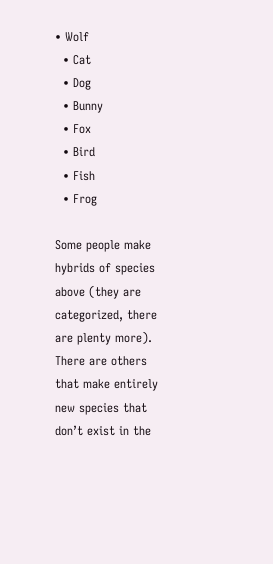• Wolf
  • Cat
  • Dog
  • Bunny
  • Fox
  • Bird
  • Fish
  • Frog

Some people make hybrids of species above (they are categorized, there are plenty more). There are others that make entirely new species that don’t exist in the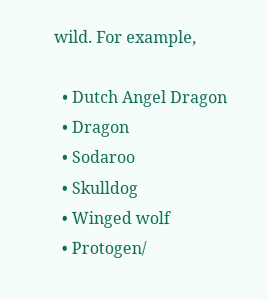wild. For example,

  • Dutch Angel Dragon
  • Dragon
  • Sodaroo
  • Skulldog
  • Winged wolf
  • Protogen/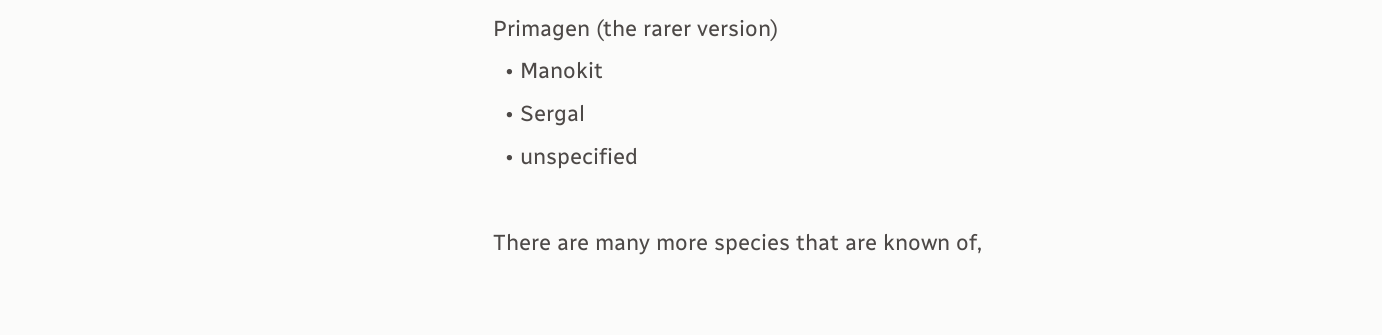Primagen (the rarer version)
  • Manokit
  • Sergal
  • unspecified

There are many more species that are known of,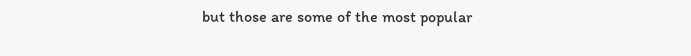but those are some of the most popular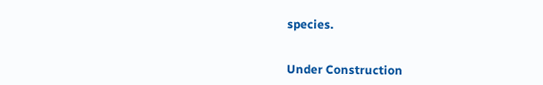species.


Under Construction